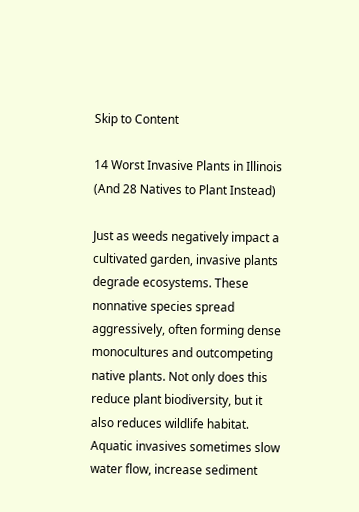Skip to Content

14 Worst Invasive Plants in Illinois (And 28 Natives to Plant Instead)

Just as weeds negatively impact a cultivated garden, invasive plants degrade ecosystems. These nonnative species spread aggressively, often forming dense monocultures and outcompeting native plants. Not only does this reduce plant biodiversity, but it also reduces wildlife habitat. Aquatic invasives sometimes slow water flow, increase sediment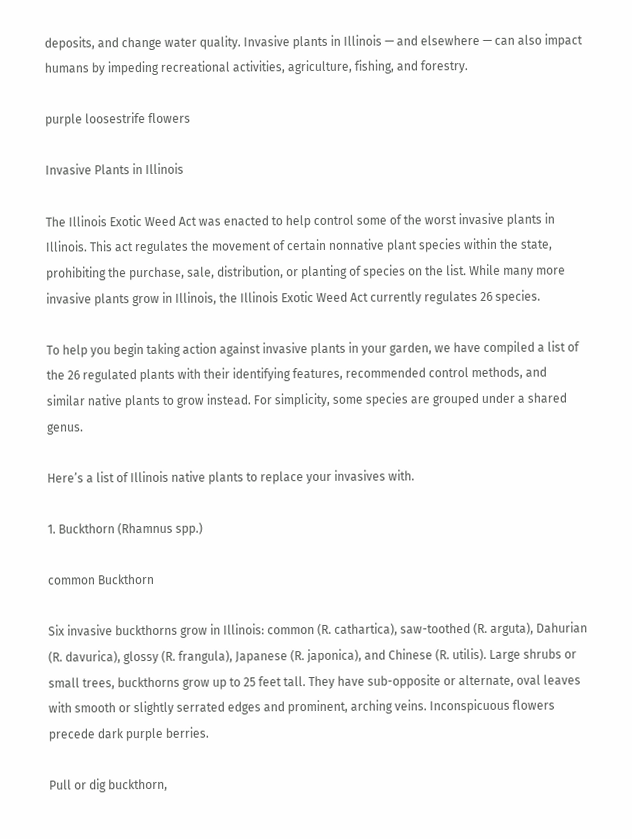deposits, and change water quality. Invasive plants in Illinois — and elsewhere — can also impact humans by impeding recreational activities, agriculture, fishing, and forestry.

purple loosestrife flowers

Invasive Plants in Illinois

The Illinois Exotic Weed Act was enacted to help control some of the worst invasive plants in Illinois. This act regulates the movement of certain nonnative plant species within the state, prohibiting the purchase, sale, distribution, or planting of species on the list. While many more invasive plants grow in Illinois, the Illinois Exotic Weed Act currently regulates 26 species.

To help you begin taking action against invasive plants in your garden, we have compiled a list of the 26 regulated plants with their identifying features, recommended control methods, and similar native plants to grow instead. For simplicity, some species are grouped under a shared genus.

Here’s a list of Illinois native plants to replace your invasives with.

1. Buckthorn (Rhamnus spp.)

common Buckthorn

Six invasive buckthorns grow in Illinois: common (R. cathartica), saw-toothed (R. arguta), Dahurian (R. davurica), glossy (R. frangula), Japanese (R. japonica), and Chinese (R. utilis). Large shrubs or small trees, buckthorns grow up to 25 feet tall. They have sub-opposite or alternate, oval leaves with smooth or slightly serrated edges and prominent, arching veins. Inconspicuous flowers precede dark purple berries.

Pull or dig buckthorn,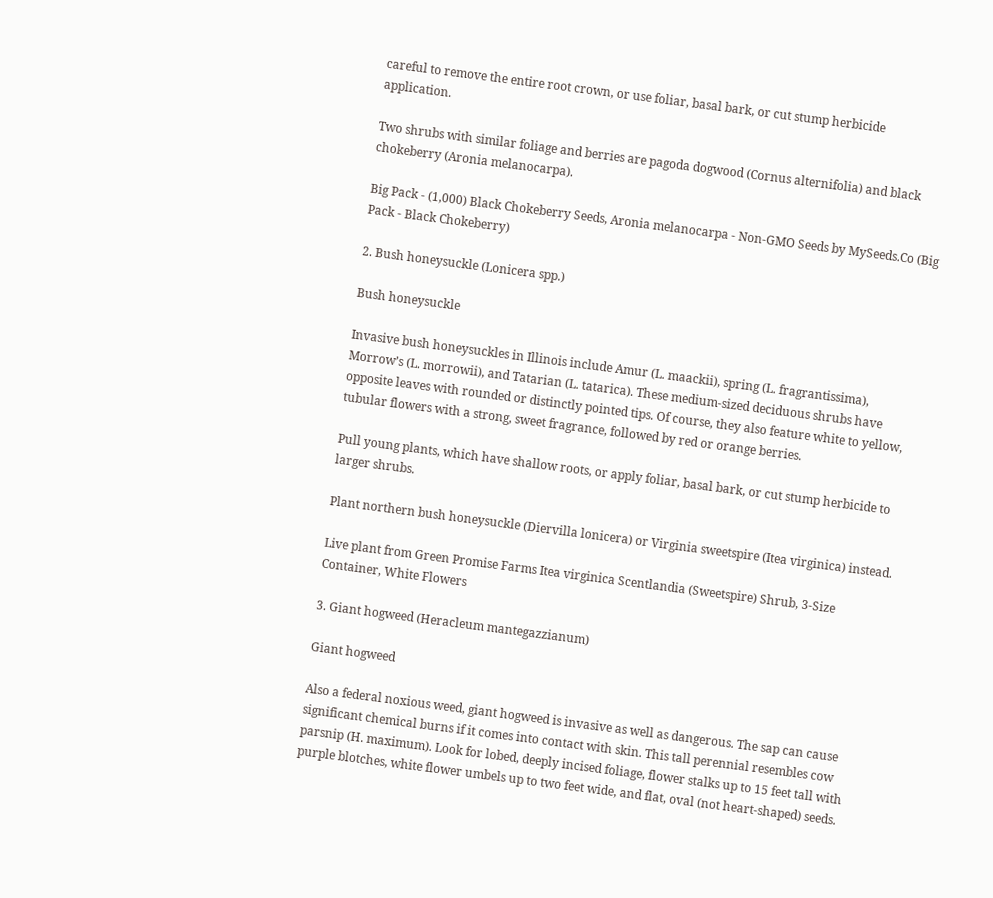careful to remove the entire root crown, or use foliar, basal bark, or cut stump herbicide application.

Two shrubs with similar foliage and berries are pagoda dogwood (Cornus alternifolia) and black chokeberry (Aronia melanocarpa).

Big Pack - (1,000) Black Chokeberry Seeds, Aronia melanocarpa - Non-GMO Seeds by MySeeds.Co (Big Pack - Black Chokeberry)

2. Bush honeysuckle (Lonicera spp.)

Bush honeysuckle

Invasive bush honeysuckles in Illinois include Amur (L. maackii), spring (L. fragrantissima), Morrow’s (L. morrowii), and Tatarian (L. tatarica). These medium-sized deciduous shrubs have opposite leaves with rounded or distinctly pointed tips. Of course, they also feature white to yellow, tubular flowers with a strong, sweet fragrance, followed by red or orange berries.

Pull young plants, which have shallow roots, or apply foliar, basal bark, or cut stump herbicide to larger shrubs.

Plant northern bush honeysuckle (Diervilla lonicera) or Virginia sweetspire (Itea virginica) instead.

Live plant from Green Promise Farms Itea virginica Scentlandia (Sweetspire) Shrub, 3-Size Container, White Flowers

3. Giant hogweed (Heracleum mantegazzianum)

Giant hogweed

Also a federal noxious weed, giant hogweed is invasive as well as dangerous. The sap can cause significant chemical burns if it comes into contact with skin. This tall perennial resembles cow parsnip (H. maximum). Look for lobed, deeply incised foliage, flower stalks up to 15 feet tall with purple blotches, white flower umbels up to two feet wide, and flat, oval (not heart-shaped) seeds.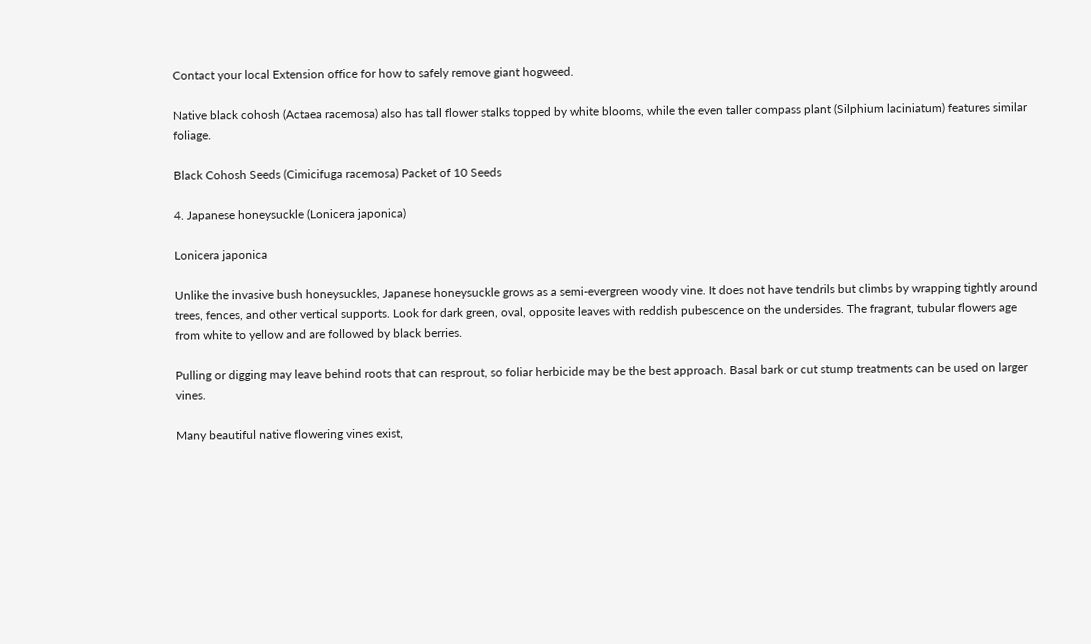Contact your local Extension office for how to safely remove giant hogweed.

Native black cohosh (Actaea racemosa) also has tall flower stalks topped by white blooms, while the even taller compass plant (Silphium laciniatum) features similar foliage.

Black Cohosh Seeds (Cimicifuga racemosa) Packet of 10 Seeds

4. Japanese honeysuckle (Lonicera japonica)

Lonicera japonica

Unlike the invasive bush honeysuckles, Japanese honeysuckle grows as a semi-evergreen woody vine. It does not have tendrils but climbs by wrapping tightly around trees, fences, and other vertical supports. Look for dark green, oval, opposite leaves with reddish pubescence on the undersides. The fragrant, tubular flowers age from white to yellow and are followed by black berries.

Pulling or digging may leave behind roots that can resprout, so foliar herbicide may be the best approach. Basal bark or cut stump treatments can be used on larger vines.

Many beautiful native flowering vines exist,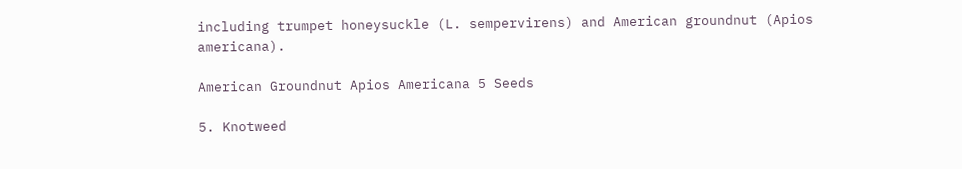including trumpet honeysuckle (L. sempervirens) and American groundnut (Apios americana).

American Groundnut Apios Americana 5 Seeds

5. Knotweed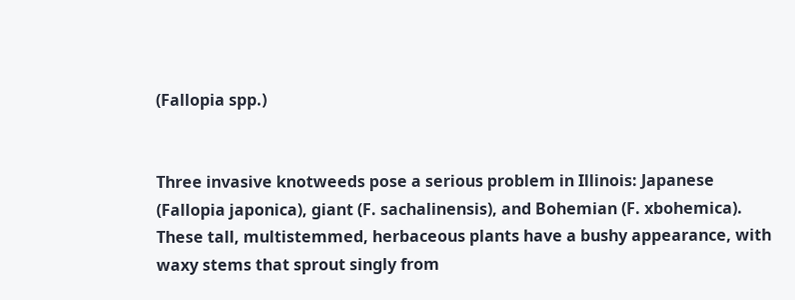(Fallopia spp.)


Three invasive knotweeds pose a serious problem in Illinois: Japanese (Fallopia japonica), giant (F. sachalinensis), and Bohemian (F. xbohemica). These tall, multistemmed, herbaceous plants have a bushy appearance, with waxy stems that sprout singly from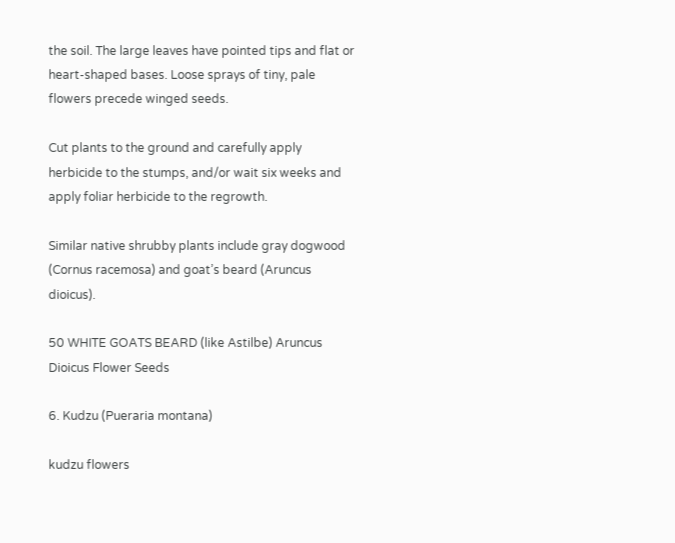the soil. The large leaves have pointed tips and flat or heart-shaped bases. Loose sprays of tiny, pale flowers precede winged seeds.

Cut plants to the ground and carefully apply herbicide to the stumps, and/or wait six weeks and apply foliar herbicide to the regrowth.

Similar native shrubby plants include gray dogwood (Cornus racemosa) and goat’s beard (Aruncus dioicus).

50 WHITE GOATS BEARD (like Astilbe) Aruncus Dioicus Flower Seeds

6. Kudzu (Pueraria montana)

kudzu flowers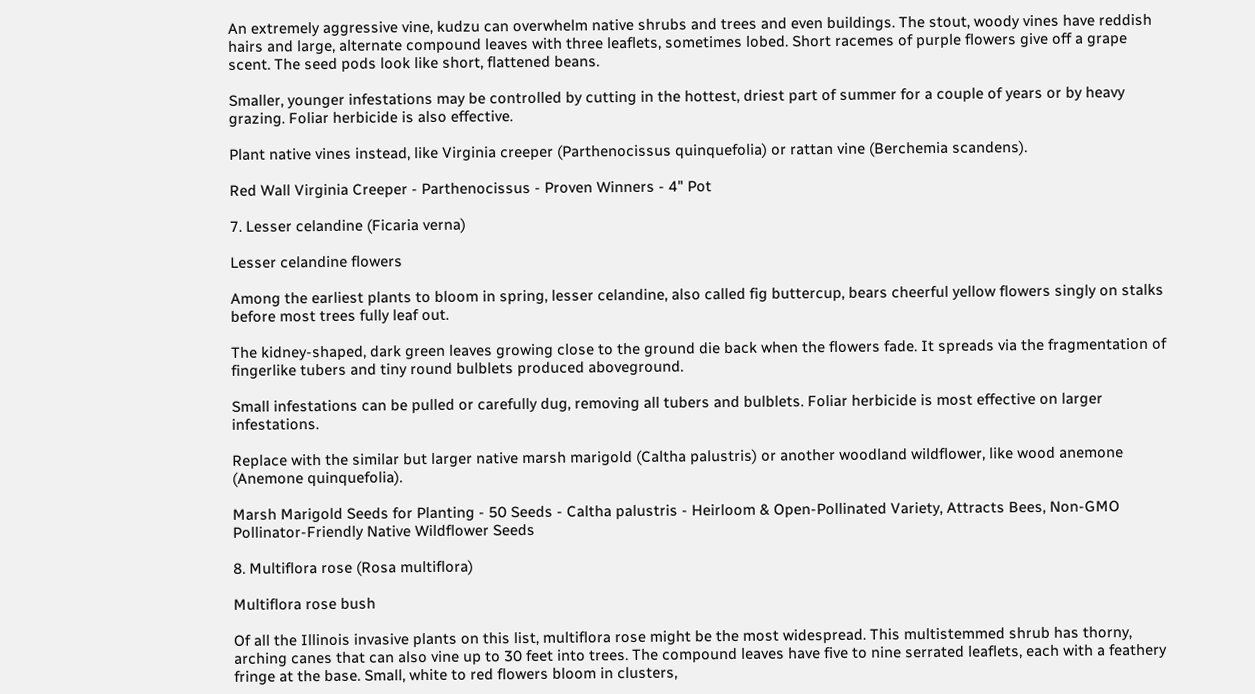An extremely aggressive vine, kudzu can overwhelm native shrubs and trees and even buildings. The stout, woody vines have reddish hairs and large, alternate compound leaves with three leaflets, sometimes lobed. Short racemes of purple flowers give off a grape scent. The seed pods look like short, flattened beans.

Smaller, younger infestations may be controlled by cutting in the hottest, driest part of summer for a couple of years or by heavy grazing. Foliar herbicide is also effective.

Plant native vines instead, like Virginia creeper (Parthenocissus quinquefolia) or rattan vine (Berchemia scandens).

Red Wall Virginia Creeper - Parthenocissus - Proven Winners - 4" Pot

7. Lesser celandine (Ficaria verna)

Lesser celandine flowers

Among the earliest plants to bloom in spring, lesser celandine, also called fig buttercup, bears cheerful yellow flowers singly on stalks before most trees fully leaf out.

The kidney-shaped, dark green leaves growing close to the ground die back when the flowers fade. It spreads via the fragmentation of fingerlike tubers and tiny round bulblets produced aboveground.

Small infestations can be pulled or carefully dug, removing all tubers and bulblets. Foliar herbicide is most effective on larger infestations.

Replace with the similar but larger native marsh marigold (Caltha palustris) or another woodland wildflower, like wood anemone (Anemone quinquefolia).

Marsh Marigold Seeds for Planting - 50 Seeds - Caltha palustris - Heirloom & Open-Pollinated Variety, Attracts Bees, Non-GMO Pollinator-Friendly Native Wildflower Seeds

8. Multiflora rose (Rosa multiflora)

Multiflora rose bush

Of all the Illinois invasive plants on this list, multiflora rose might be the most widespread. This multistemmed shrub has thorny, arching canes that can also vine up to 30 feet into trees. The compound leaves have five to nine serrated leaflets, each with a feathery fringe at the base. Small, white to red flowers bloom in clusters,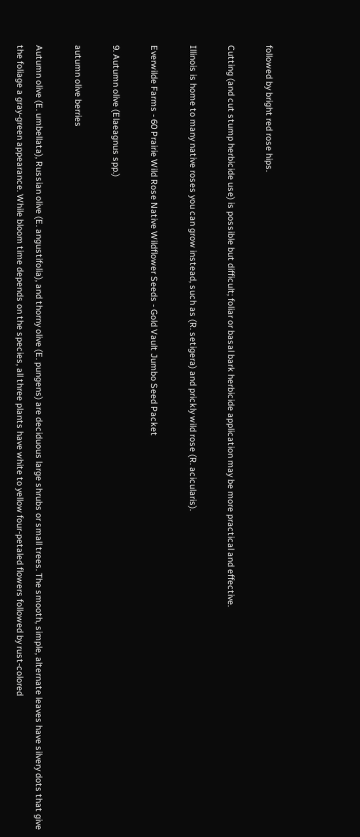followed by bright red rose hips.

Cutting (and cut stump herbicide use) is possible but difficult; foliar or basal bark herbicide application may be more practical and effective.

Illinois is home to many native roses you can grow instead, such as (R. setigera) and prickly wild rose (R. acicularis).

Everwilde Farms - 60 Prairie Wild Rose Native Wildflower Seeds - Gold Vault Jumbo Seed Packet

9. Autumn olive (Elaeagnus spp.)

autumn olive berries

Autumn olive (E. umbellata), Russian olive (E. angustifolia), and thorny olive (E. pungens) are deciduous large shrubs or small trees. The smooth, simple, alternate leaves have silvery dots that give the foliage a gray-green appearance. While bloom time depends on the species, all three plants have white to yellow four-petaled flowers followed by rust-colored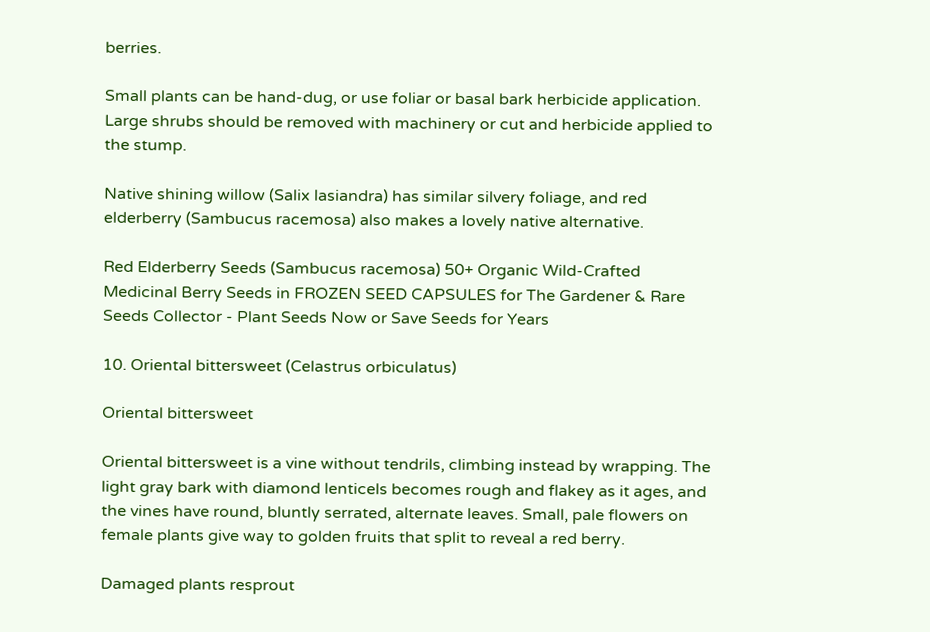berries.

Small plants can be hand-dug, or use foliar or basal bark herbicide application. Large shrubs should be removed with machinery or cut and herbicide applied to the stump.

Native shining willow (Salix lasiandra) has similar silvery foliage, and red elderberry (Sambucus racemosa) also makes a lovely native alternative.

Red Elderberry Seeds (Sambucus racemosa) 50+ Organic Wild-Crafted Medicinal Berry Seeds in FROZEN SEED CAPSULES for The Gardener & Rare Seeds Collector - Plant Seeds Now or Save Seeds for Years

10. Oriental bittersweet (Celastrus orbiculatus)

Oriental bittersweet

Oriental bittersweet is a vine without tendrils, climbing instead by wrapping. The light gray bark with diamond lenticels becomes rough and flakey as it ages, and the vines have round, bluntly serrated, alternate leaves. Small, pale flowers on female plants give way to golden fruits that split to reveal a red berry.

Damaged plants resprout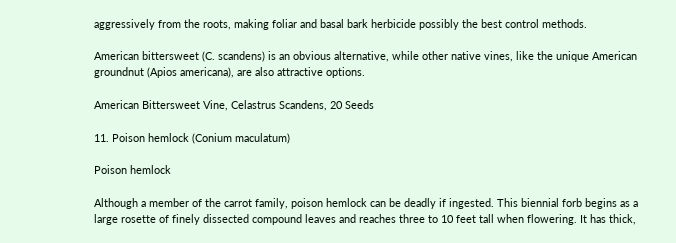aggressively from the roots, making foliar and basal bark herbicide possibly the best control methods.

American bittersweet (C. scandens) is an obvious alternative, while other native vines, like the unique American groundnut (Apios americana), are also attractive options.

American Bittersweet Vine, Celastrus Scandens, 20 Seeds

11. Poison hemlock (Conium maculatum)

Poison hemlock

Although a member of the carrot family, poison hemlock can be deadly if ingested. This biennial forb begins as a large rosette of finely dissected compound leaves and reaches three to 10 feet tall when flowering. It has thick,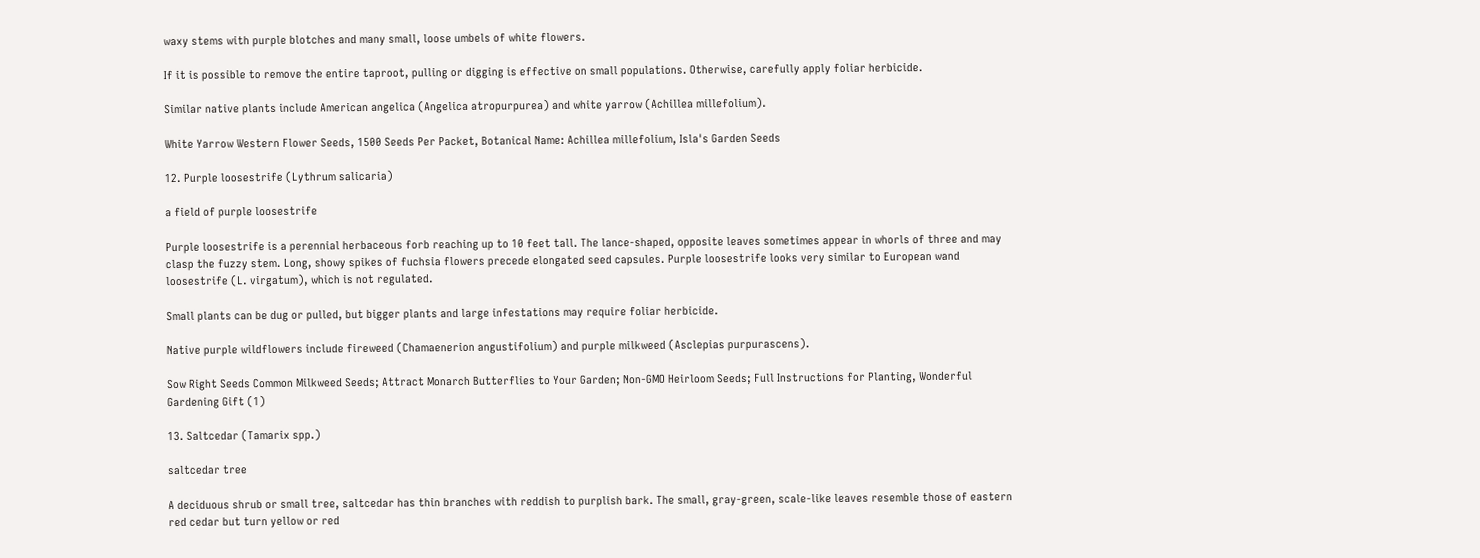waxy stems with purple blotches and many small, loose umbels of white flowers.

If it is possible to remove the entire taproot, pulling or digging is effective on small populations. Otherwise, carefully apply foliar herbicide.

Similar native plants include American angelica (Angelica atropurpurea) and white yarrow (Achillea millefolium).

White Yarrow Western Flower Seeds, 1500 Seeds Per Packet, Botanical Name: Achillea millefolium, Isla's Garden Seeds

12. Purple loosestrife (Lythrum salicaria)

a field of purple loosestrife

Purple loosestrife is a perennial herbaceous forb reaching up to 10 feet tall. The lance-shaped, opposite leaves sometimes appear in whorls of three and may clasp the fuzzy stem. Long, showy spikes of fuchsia flowers precede elongated seed capsules. Purple loosestrife looks very similar to European wand loosestrife (L. virgatum), which is not regulated.

Small plants can be dug or pulled, but bigger plants and large infestations may require foliar herbicide.

Native purple wildflowers include fireweed (Chamaenerion angustifolium) and purple milkweed (Asclepias purpurascens).

Sow Right Seeds Common Milkweed Seeds; Attract Monarch Butterflies to Your Garden; Non-GMO Heirloom Seeds; Full Instructions for Planting, Wonderful Gardening Gift (1)

13. Saltcedar (Tamarix spp.)

saltcedar tree

A deciduous shrub or small tree, saltcedar has thin branches with reddish to purplish bark. The small, gray-green, scale-like leaves resemble those of eastern red cedar but turn yellow or red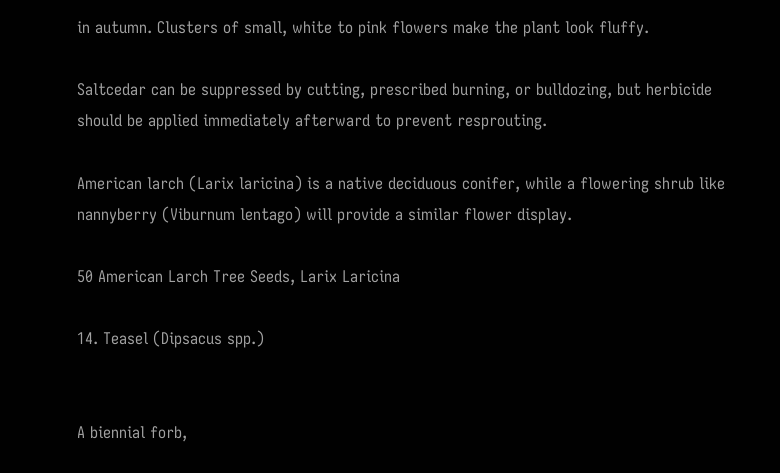in autumn. Clusters of small, white to pink flowers make the plant look fluffy.

Saltcedar can be suppressed by cutting, prescribed burning, or bulldozing, but herbicide should be applied immediately afterward to prevent resprouting.

American larch (Larix laricina) is a native deciduous conifer, while a flowering shrub like nannyberry (Viburnum lentago) will provide a similar flower display.

50 American Larch Tree Seeds, Larix Laricina

14. Teasel (Dipsacus spp.)


A biennial forb,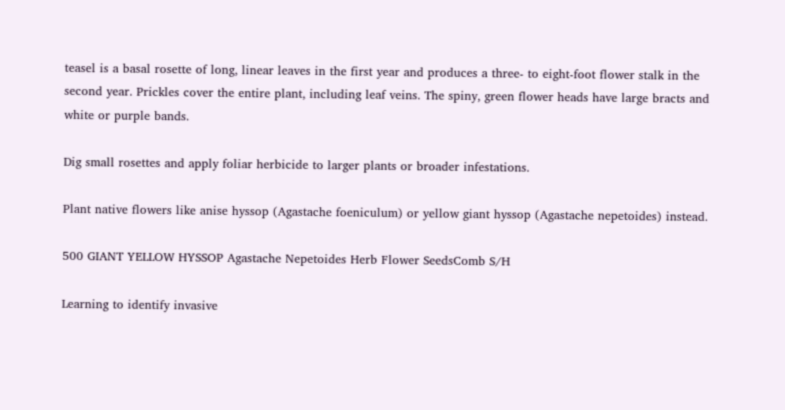teasel is a basal rosette of long, linear leaves in the first year and produces a three- to eight-foot flower stalk in the second year. Prickles cover the entire plant, including leaf veins. The spiny, green flower heads have large bracts and white or purple bands.

Dig small rosettes and apply foliar herbicide to larger plants or broader infestations.

Plant native flowers like anise hyssop (Agastache foeniculum) or yellow giant hyssop (Agastache nepetoides) instead.

500 GIANT YELLOW HYSSOP Agastache Nepetoides Herb Flower SeedsComb S/H

Learning to identify invasive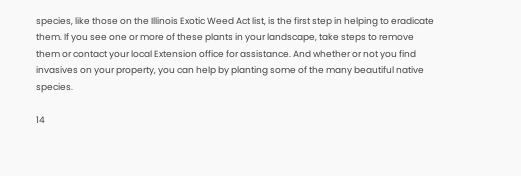species, like those on the Illinois Exotic Weed Act list, is the first step in helping to eradicate them. If you see one or more of these plants in your landscape, take steps to remove them or contact your local Extension office for assistance. And whether or not you find invasives on your property, you can help by planting some of the many beautiful native species.

14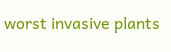worst invasive plants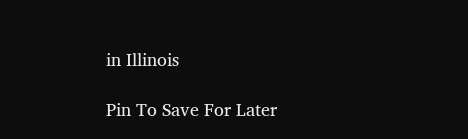in Illinois

Pin To Save For Later